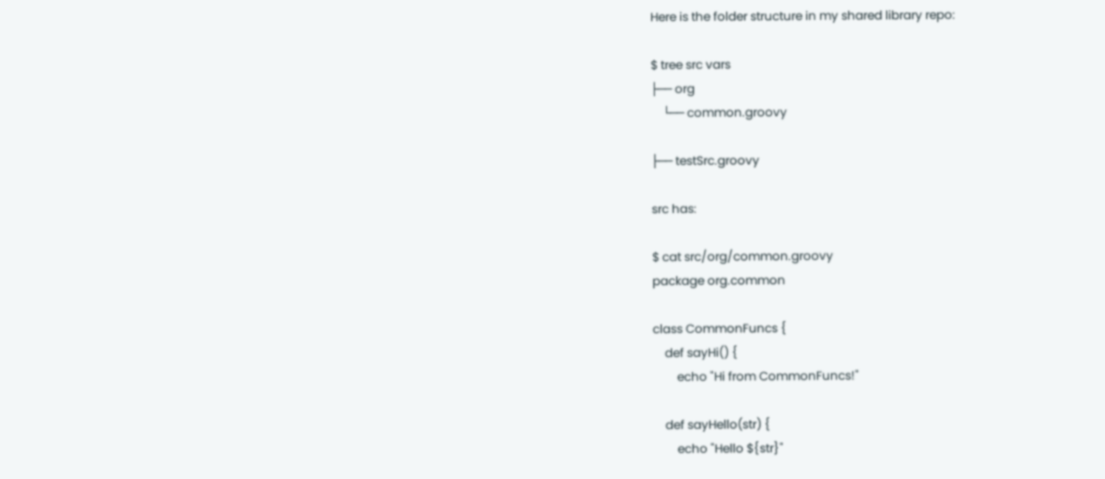Here is the folder structure in my shared library repo:

$ tree src vars
├── org
    └── common.groovy

├── testSrc.groovy

src has:

$ cat src/org/common.groovy
package org.common

class CommonFuncs {
    def sayHi() {
        echo "Hi from CommonFuncs!"

    def sayHello(str) {
        echo "Hello ${str}"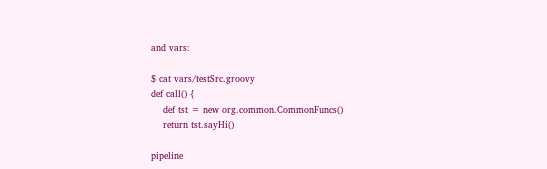and vars:

$ cat vars/testSrc.groovy
def call() {
    def tst = new org.common.CommonFuncs()
    return tst.sayHi()

pipeline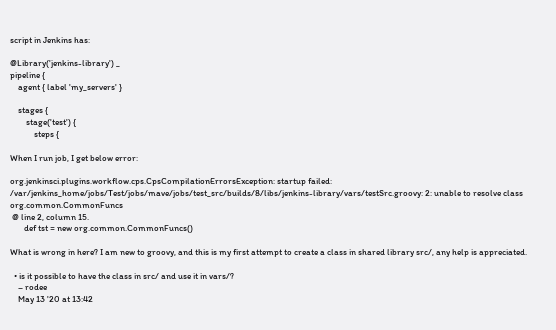script in Jenkins has:

@Library('jenkins-library') _
pipeline {
    agent { label 'my_servers' }

    stages {
        stage('test') {
            steps {

When I run job, I get below error:

org.jenkinsci.plugins.workflow.cps.CpsCompilationErrorsException: startup failed:
/var/jenkins_home/jobs/Test/jobs/mave/jobs/test_src/builds/8/libs/jenkins-library/vars/testSrc.groovy: 2: unable to resolve class org.common.CommonFuncs
 @ line 2, column 15.
       def tst = new org.common.CommonFuncs()

What is wrong in here? I am new to groovy, and this is my first attempt to create a class in shared library src/, any help is appreciated.

  • is it possible to have the class in src/ and use it in vars/?
    – rodee
    May 13 '20 at 13:42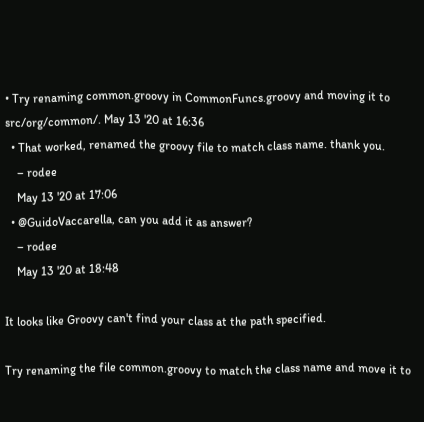• Try renaming common.groovy in CommonFuncs.groovy and moving it to src/org/common/. May 13 '20 at 16:36
  • That worked, renamed the groovy file to match class name. thank you.
    – rodee
    May 13 '20 at 17:06
  • @GuidoVaccarella, can you add it as answer?
    – rodee
    May 13 '20 at 18:48

It looks like Groovy can't find your class at the path specified.

Try renaming the file common.groovy to match the class name and move it to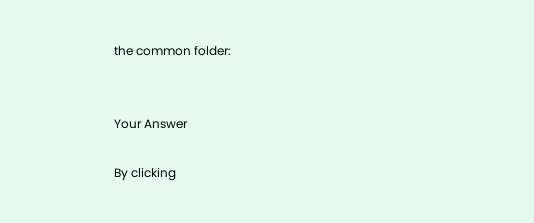the common folder:


Your Answer

By clicking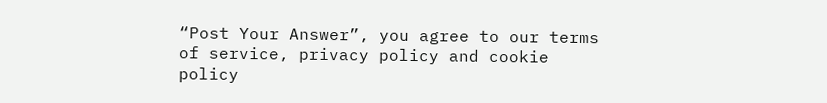“Post Your Answer”, you agree to our terms of service, privacy policy and cookie policy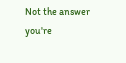Not the answer you're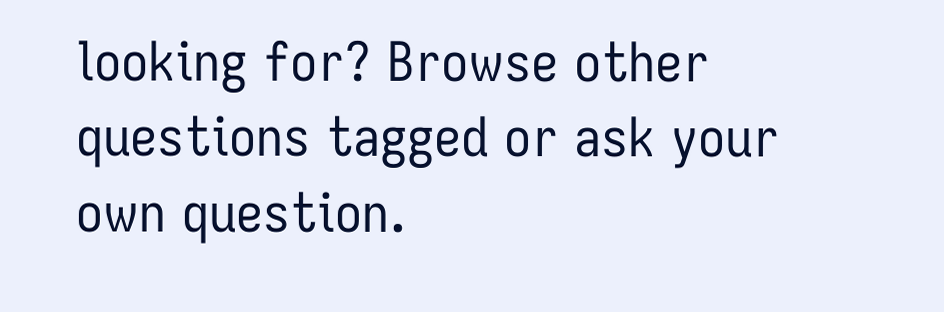looking for? Browse other questions tagged or ask your own question.